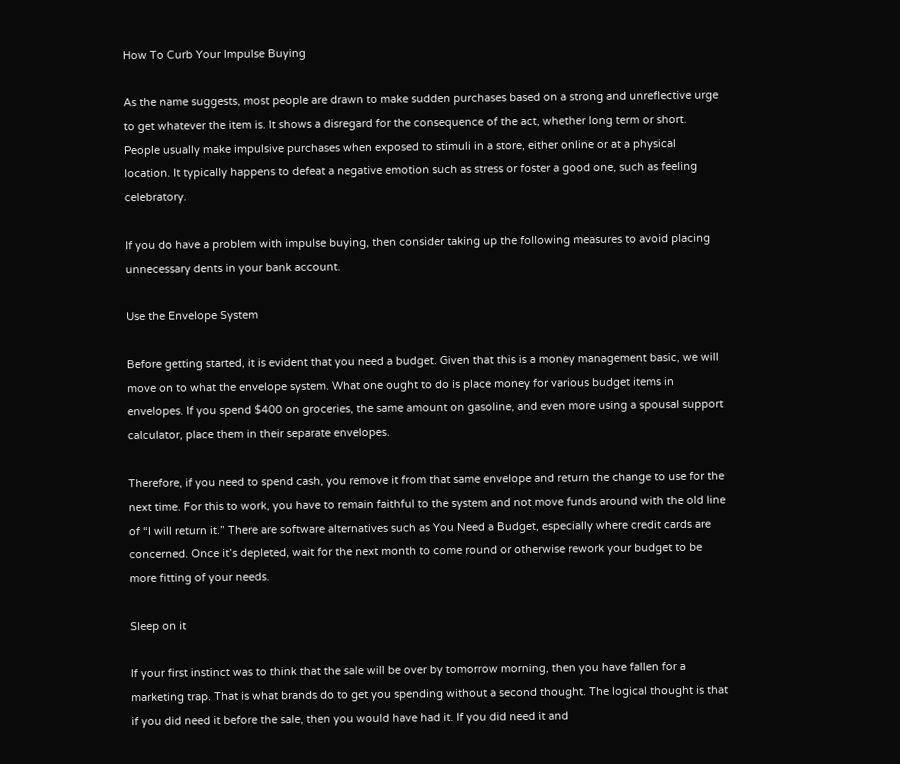How To Curb Your Impulse Buying

As the name suggests, most people are drawn to make sudden purchases based on a strong and unreflective urge to get whatever the item is. It shows a disregard for the consequence of the act, whether long term or short. People usually make impulsive purchases when exposed to stimuli in a store, either online or at a physical location. It typically happens to defeat a negative emotion such as stress or foster a good one, such as feeling celebratory.

If you do have a problem with impulse buying, then consider taking up the following measures to avoid placing unnecessary dents in your bank account.

Use the Envelope System

Before getting started, it is evident that you need a budget. Given that this is a money management basic, we will move on to what the envelope system. What one ought to do is place money for various budget items in envelopes. If you spend $400 on groceries, the same amount on gasoline, and even more using a spousal support calculator, place them in their separate envelopes.

Therefore, if you need to spend cash, you remove it from that same envelope and return the change to use for the next time. For this to work, you have to remain faithful to the system and not move funds around with the old line of “I will return it.” There are software alternatives such as You Need a Budget, especially where credit cards are concerned. Once it’s depleted, wait for the next month to come round or otherwise rework your budget to be more fitting of your needs.

Sleep on it

If your first instinct was to think that the sale will be over by tomorrow morning, then you have fallen for a marketing trap. That is what brands do to get you spending without a second thought. The logical thought is that if you did need it before the sale, then you would have had it. If you did need it and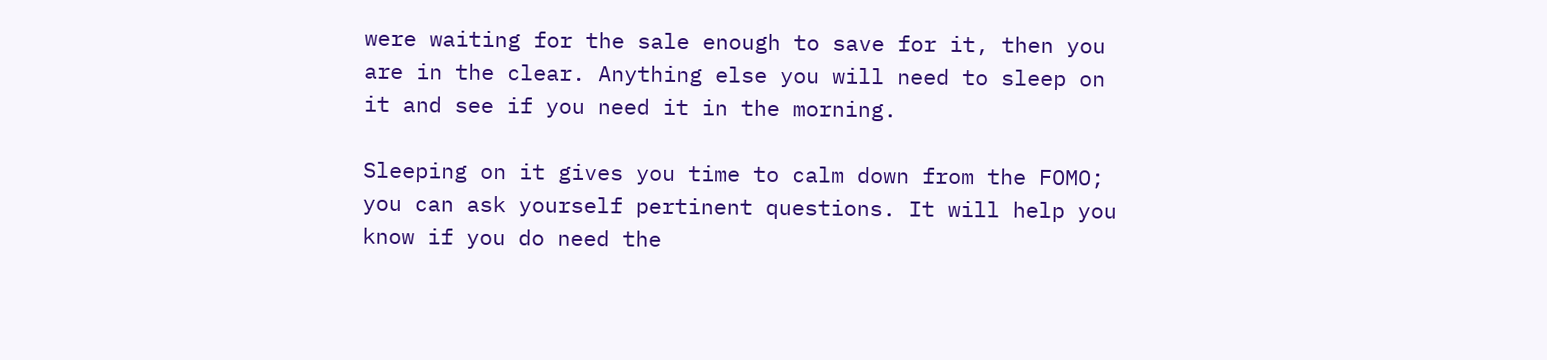were waiting for the sale enough to save for it, then you are in the clear. Anything else you will need to sleep on it and see if you need it in the morning.

Sleeping on it gives you time to calm down from the FOMO; you can ask yourself pertinent questions. It will help you know if you do need the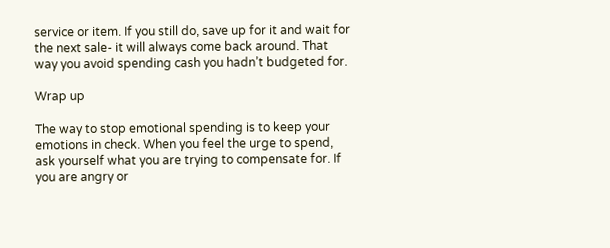service or item. If you still do, save up for it and wait for the next sale- it will always come back around. That way you avoid spending cash you hadn’t budgeted for.

Wrap up

The way to stop emotional spending is to keep your emotions in check. When you feel the urge to spend, ask yourself what you are trying to compensate for. If you are angry or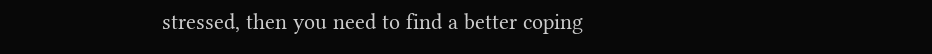stressed, then you need to find a better coping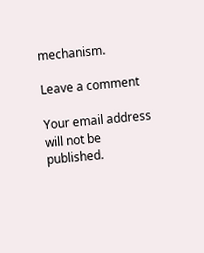mechanism.

Leave a comment

Your email address will not be published.